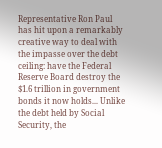Representative Ron Paul has hit upon a remarkably creative way to deal with the impasse over the debt ceiling: have the Federal Reserve Board destroy the $1.6 trillion in government bonds it now holds... Unlike the debt held by Social Security, the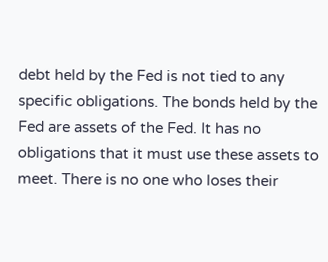debt held by the Fed is not tied to any specific obligations. The bonds held by the Fed are assets of the Fed. It has no obligations that it must use these assets to meet. There is no one who loses their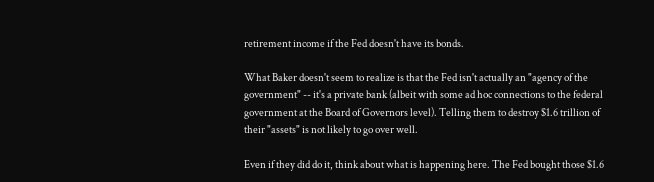retirement income if the Fed doesn't have its bonds.

What Baker doesn't seem to realize is that the Fed isn't actually an "agency of the government" -- it's a private bank (albeit with some ad hoc connections to the federal government at the Board of Governors level). Telling them to destroy $1.6 trillion of their "assets" is not likely to go over well.

Even if they did do it, think about what is happening here. The Fed bought those $1.6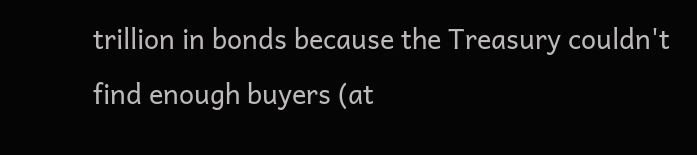trillion in bonds because the Treasury couldn't find enough buyers (at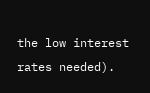the low interest rates needed).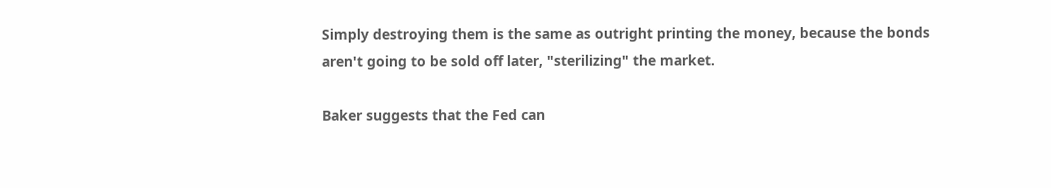Simply destroying them is the same as outright printing the money, because the bonds aren't going to be sold off later, "sterilizing" the market.

Baker suggests that the Fed can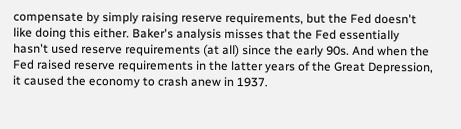compensate by simply raising reserve requirements, but the Fed doesn't like doing this either. Baker's analysis misses that the Fed essentially hasn't used reserve requirements (at all) since the early 90s. And when the Fed raised reserve requirements in the latter years of the Great Depression, it caused the economy to crash anew in 1937.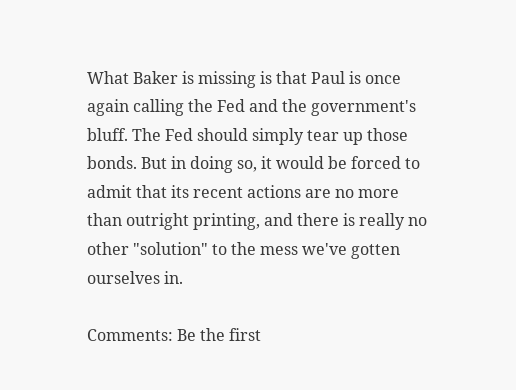What Baker is missing is that Paul is once again calling the Fed and the government's bluff. The Fed should simply tear up those bonds. But in doing so, it would be forced to admit that its recent actions are no more than outright printing, and there is really no other "solution" to the mess we've gotten ourselves in.

Comments: Be the first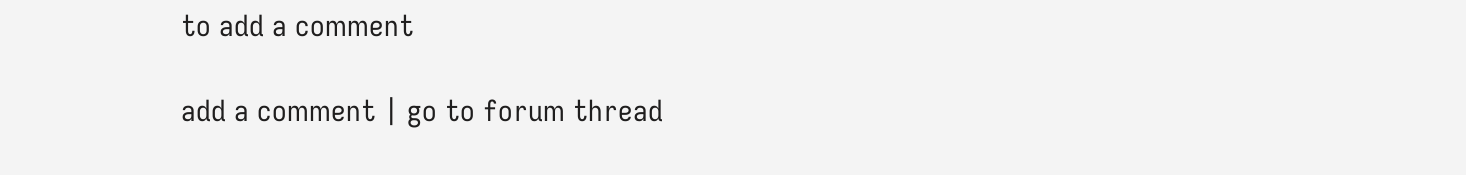to add a comment

add a comment | go to forum thread